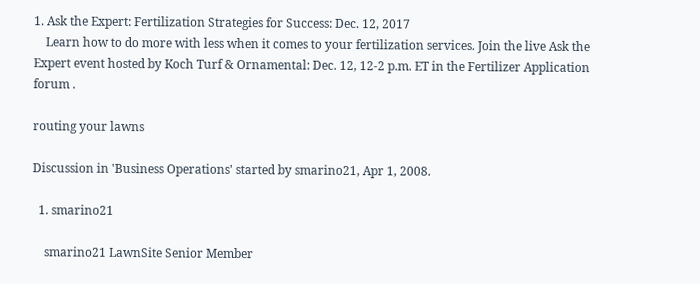1. Ask the Expert: Fertilization Strategies for Success: Dec. 12, 2017
    Learn how to do more with less when it comes to your fertilization services. Join the live Ask the Expert event hosted by Koch Turf & Ornamental: Dec. 12, 12-2 p.m. ET in the Fertilizer Application forum .

routing your lawns

Discussion in 'Business Operations' started by smarino21, Apr 1, 2008.

  1. smarino21

    smarino21 LawnSite Senior Member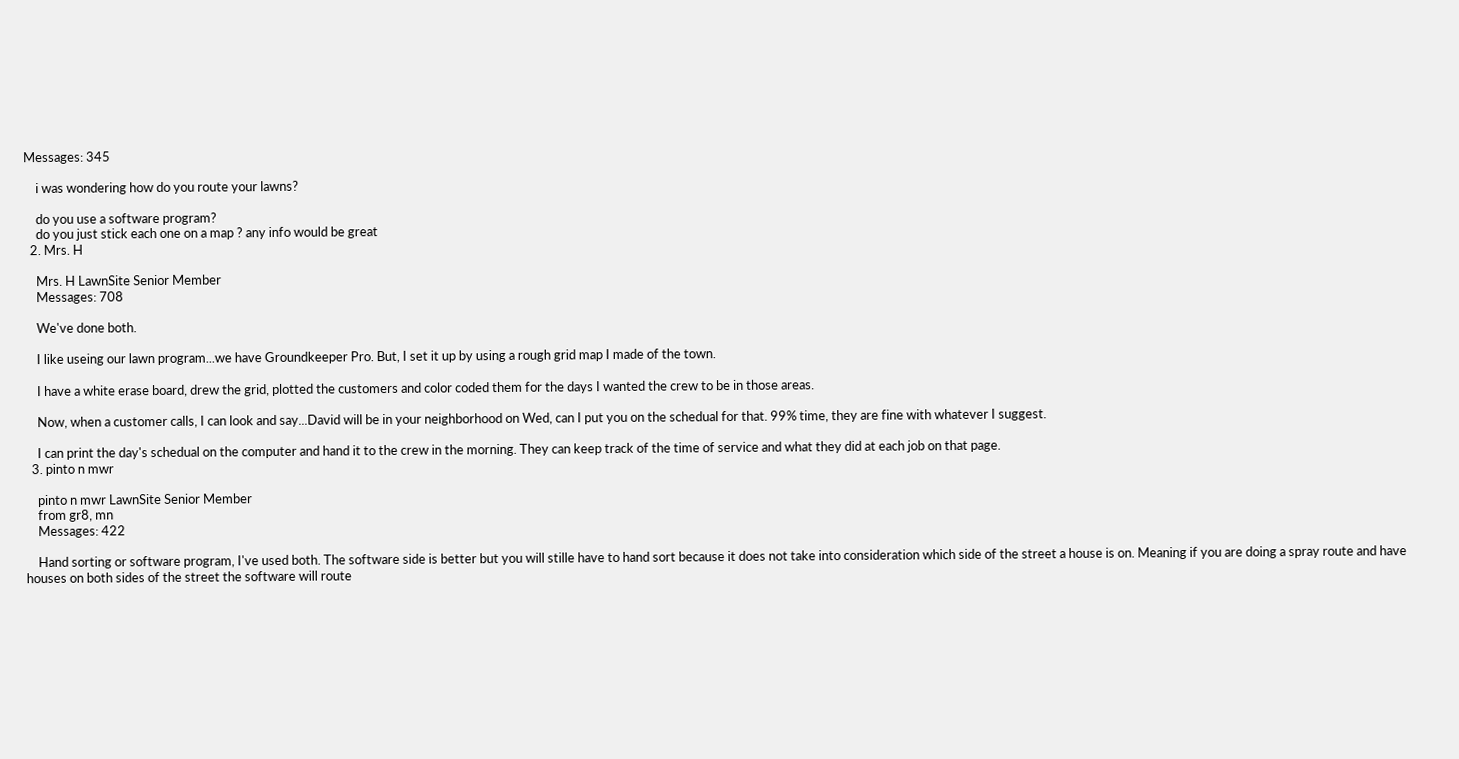Messages: 345

    i was wondering how do you route your lawns?

    do you use a software program?
    do you just stick each one on a map ? any info would be great
  2. Mrs. H

    Mrs. H LawnSite Senior Member
    Messages: 708

    We've done both.

    I like useing our lawn program...we have Groundkeeper Pro. But, I set it up by using a rough grid map I made of the town.

    I have a white erase board, drew the grid, plotted the customers and color coded them for the days I wanted the crew to be in those areas.

    Now, when a customer calls, I can look and say...David will be in your neighborhood on Wed, can I put you on the schedual for that. 99% time, they are fine with whatever I suggest.

    I can print the day's schedual on the computer and hand it to the crew in the morning. They can keep track of the time of service and what they did at each job on that page.
  3. pinto n mwr

    pinto n mwr LawnSite Senior Member
    from gr8, mn
    Messages: 422

    Hand sorting or software program, I've used both. The software side is better but you will stille have to hand sort because it does not take into consideration which side of the street a house is on. Meaning if you are doing a spray route and have houses on both sides of the street the software will route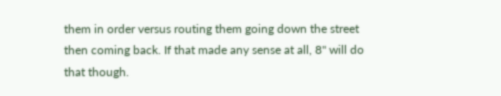them in order versus routing them going down the street then coming back. If that made any sense at all, 8" will do that though.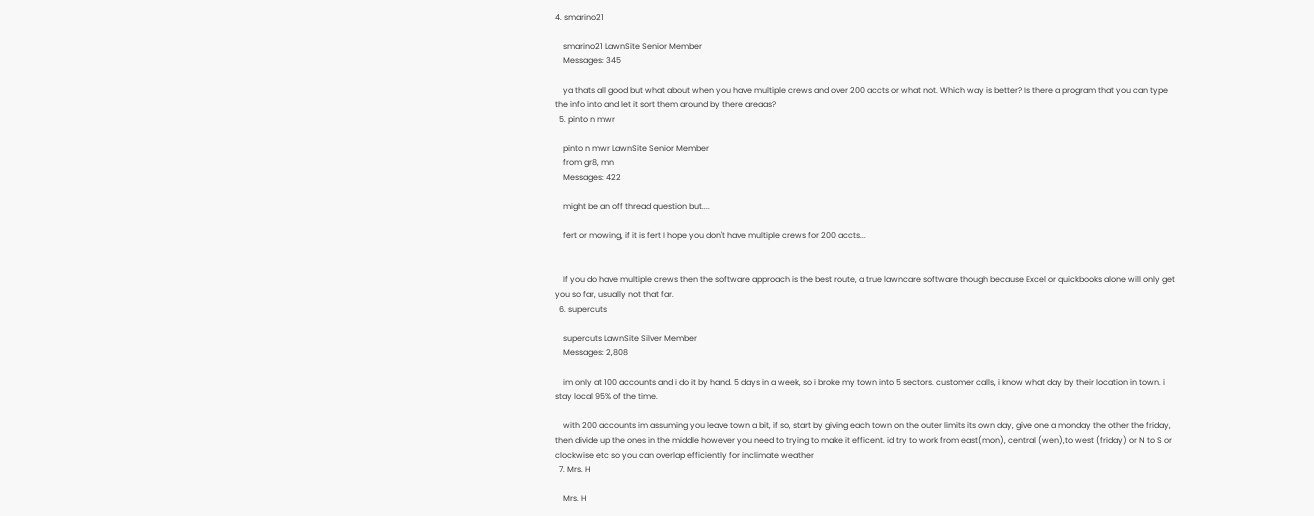4. smarino21

    smarino21 LawnSite Senior Member
    Messages: 345

    ya thats all good but what about when you have multiple crews and over 200 accts or what not. Which way is better? Is there a program that you can type the info into and let it sort them around by there areaas?
  5. pinto n mwr

    pinto n mwr LawnSite Senior Member
    from gr8, mn
    Messages: 422

    might be an off thread question but....

    fert or mowing, if it is fert I hope you don't have multiple crews for 200 accts...


    If you do have multiple crews then the software approach is the best route, a true lawncare software though because Excel or quickbooks alone will only get you so far, usually not that far.
  6. supercuts

    supercuts LawnSite Silver Member
    Messages: 2,808

    im only at 100 accounts and i do it by hand. 5 days in a week, so i broke my town into 5 sectors. customer calls, i know what day by their location in town. i stay local 95% of the time.

    with 200 accounts im assuming you leave town a bit, if so, start by giving each town on the outer limits its own day, give one a monday the other the friday, then divide up the ones in the middle however you need to trying to make it efficent. id try to work from east(mon), central (wen),to west (friday) or N to S or clockwise etc so you can overlap efficiently for inclimate weather
  7. Mrs. H

    Mrs. H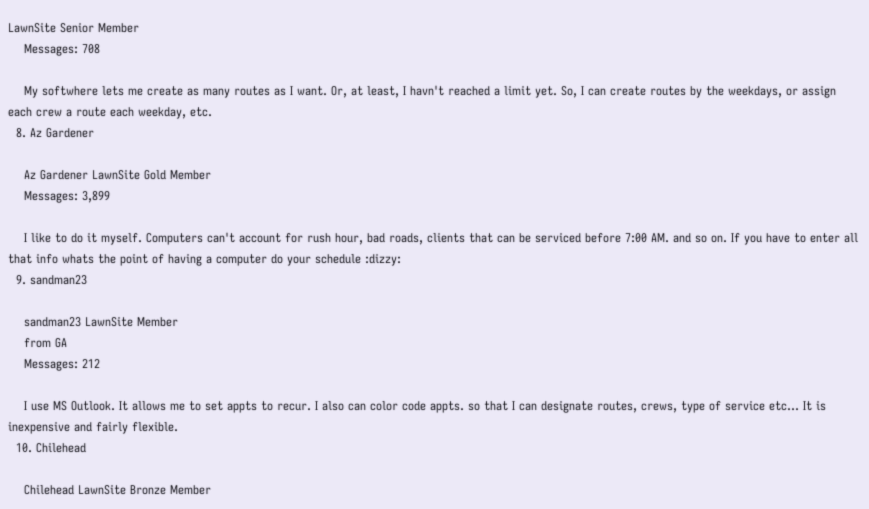LawnSite Senior Member
    Messages: 708

    My softwhere lets me create as many routes as I want. Or, at least, I havn't reached a limit yet. So, I can create routes by the weekdays, or assign each crew a route each weekday, etc.
  8. Az Gardener

    Az Gardener LawnSite Gold Member
    Messages: 3,899

    I like to do it myself. Computers can't account for rush hour, bad roads, clients that can be serviced before 7:00 AM. and so on. If you have to enter all that info whats the point of having a computer do your schedule :dizzy:
  9. sandman23

    sandman23 LawnSite Member
    from GA
    Messages: 212

    I use MS Outlook. It allows me to set appts to recur. I also can color code appts. so that I can designate routes, crews, type of service etc... It is inexpensive and fairly flexible.
  10. Chilehead

    Chilehead LawnSite Bronze Member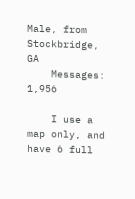Male, from Stockbridge, GA
    Messages: 1,956

    I use a map only, and have 6 full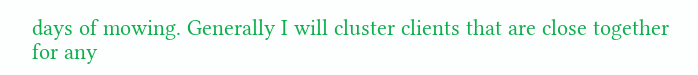days of mowing. Generally I will cluster clients that are close together for any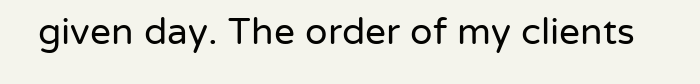given day. The order of my clients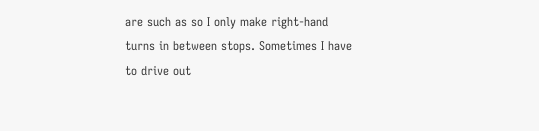are such as so I only make right-hand turns in between stops. Sometimes I have to drive out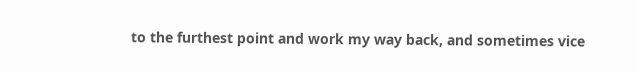to the furthest point and work my way back, and sometimes vice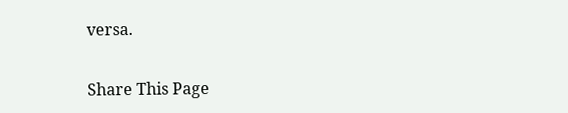versa.

Share This Page